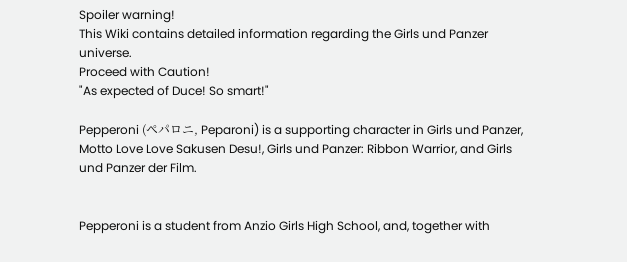Spoiler warning!
This Wiki contains detailed information regarding the Girls und Panzer universe.
Proceed with Caution!
"As expected of Duce! So smart!"

Pepperoni (ペパロニ, Peparoni) is a supporting character in Girls und Panzer, Motto Love Love Sakusen Desu!, Girls und Panzer: Ribbon Warrior, and Girls und Panzer der Film.


Pepperoni is a student from Anzio Girls High School, and, together with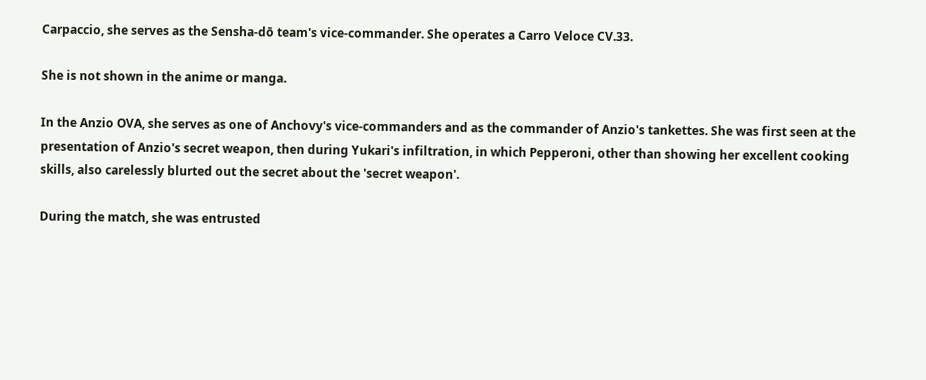Carpaccio, she serves as the Sensha-dō team's vice-commander. She operates a Carro Veloce CV.33.

She is not shown in the anime or manga.

In the Anzio OVA, she serves as one of Anchovy's vice-commanders and as the commander of Anzio's tankettes. She was first seen at the presentation of Anzio's secret weapon, then during Yukari's infiltration, in which Pepperoni, other than showing her excellent cooking skills, also carelessly blurted out the secret about the 'secret weapon'.

During the match, she was entrusted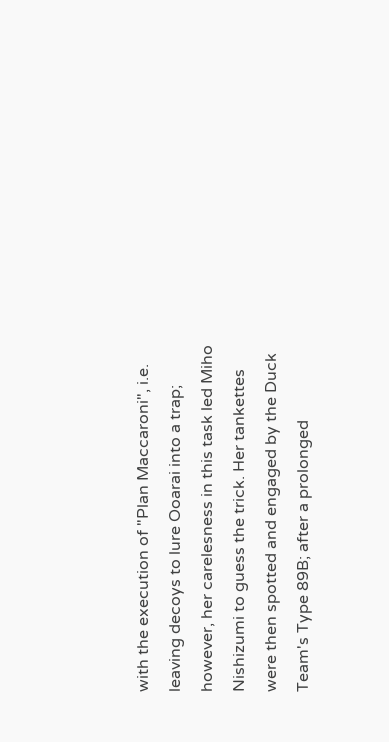with the execution of "Plan Maccaroni", i.e. leaving decoys to lure Ooarai into a trap; however, her carelesness in this task led Miho Nishizumi to guess the trick. Her tankettes were then spotted and engaged by the Duck Team's Type 89B; after a prolonged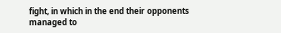fight, in which in the end their opponents managed to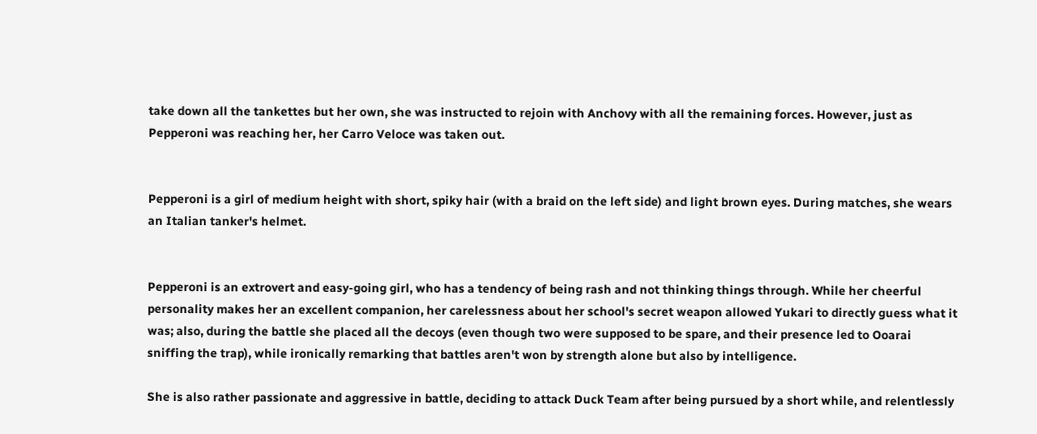take down all the tankettes but her own, she was instructed to rejoin with Anchovy with all the remaining forces. However, just as Pepperoni was reaching her, her Carro Veloce was taken out.


Pepperoni is a girl of medium height with short, spiky hair (with a braid on the left side) and light brown eyes. During matches, she wears an Italian tanker's helmet.


Pepperoni is an extrovert and easy-going girl, who has a tendency of being rash and not thinking things through. While her cheerful personality makes her an excellent companion, her carelessness about her school's secret weapon allowed Yukari to directly guess what it was; also, during the battle she placed all the decoys (even though two were supposed to be spare, and their presence led to Ooarai sniffing the trap), while ironically remarking that battles aren't won by strength alone but also by intelligence.

She is also rather passionate and aggressive in battle, deciding to attack Duck Team after being pursued by a short while, and relentlessly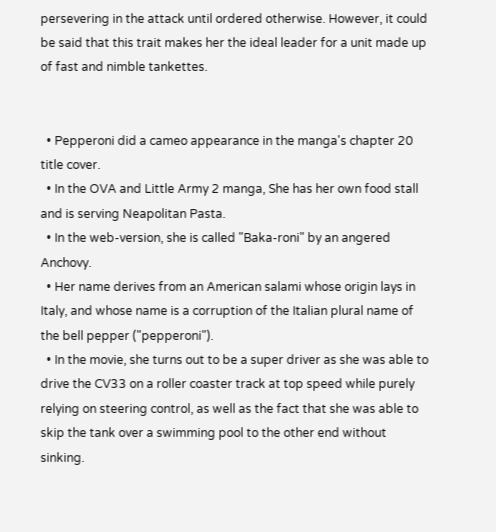persevering in the attack until ordered otherwise. However, it could be said that this trait makes her the ideal leader for a unit made up of fast and nimble tankettes.


  • Pepperoni did a cameo appearance in the manga's chapter 20 title cover.
  • In the OVA and Little Army 2 manga, She has her own food stall and is serving Neapolitan Pasta.
  • In the web-version, she is called "Baka-roni" by an angered Anchovy.
  • Her name derives from an American salami whose origin lays in Italy, and whose name is a corruption of the Italian plural name of the bell pepper ("pepperoni").
  • In the movie, she turns out to be a super driver as she was able to drive the CV33 on a roller coaster track at top speed while purely relying on steering control, as well as the fact that she was able to skip the tank over a swimming pool to the other end without sinking.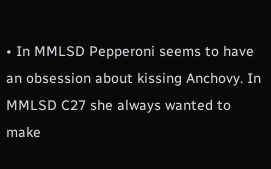• In MMLSD Pepperoni seems to have an obsession about kissing Anchovy. In MMLSD C27 she always wanted to make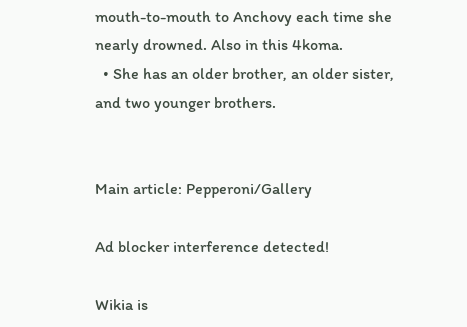mouth-to-mouth to Anchovy each time she nearly drowned. Also in this 4koma.
  • She has an older brother, an older sister, and two younger brothers.


Main article: Pepperoni/Gallery

Ad blocker interference detected!

Wikia is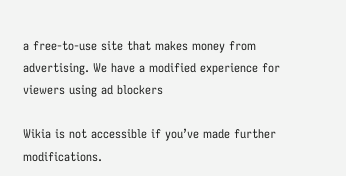a free-to-use site that makes money from advertising. We have a modified experience for viewers using ad blockers

Wikia is not accessible if you’ve made further modifications.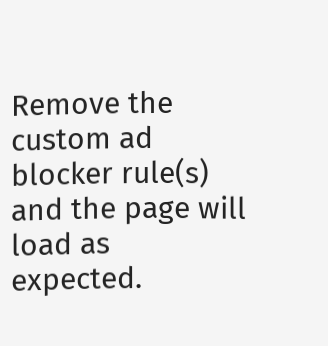Remove the custom ad blocker rule(s) and the page will load as expected.